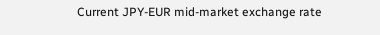Current JPY-EUR mid-market exchange rate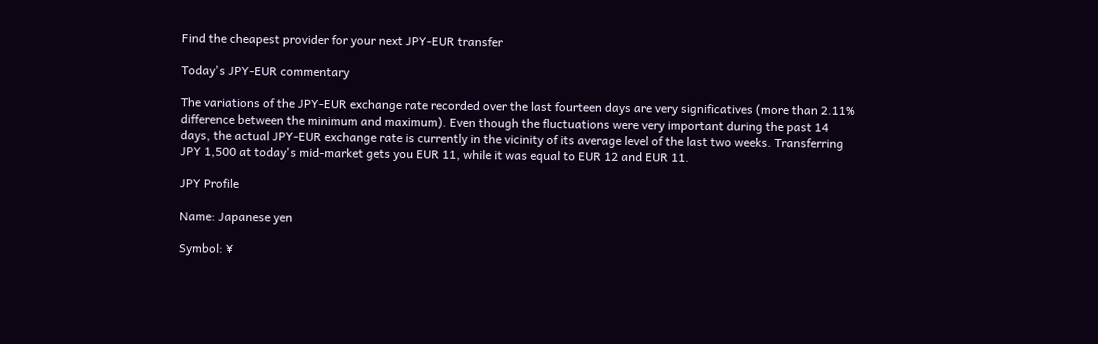Find the cheapest provider for your next JPY-EUR transfer

Today's JPY-EUR commentary

The variations of the JPY-EUR exchange rate recorded over the last fourteen days are very significatives (more than 2.11% difference between the minimum and maximum). Even though the fluctuations were very important during the past 14 days, the actual JPY-EUR exchange rate is currently in the vicinity of its average level of the last two weeks. Transferring JPY 1,500 at today's mid-market gets you EUR 11, while it was equal to EUR 12 and EUR 11.

JPY Profile

Name: Japanese yen

Symbol: ¥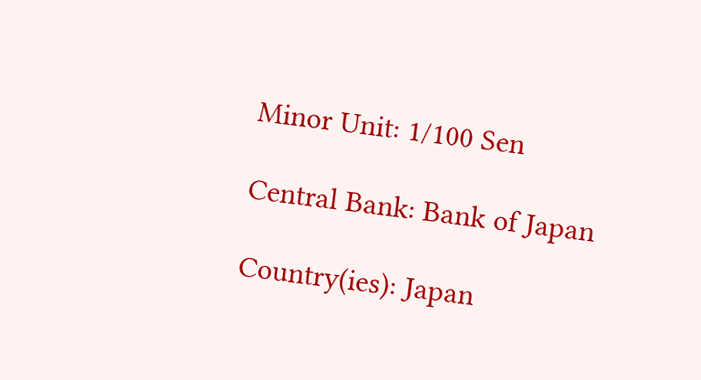Minor Unit: 1/100 Sen

Central Bank: Bank of Japan

Country(ies): Japan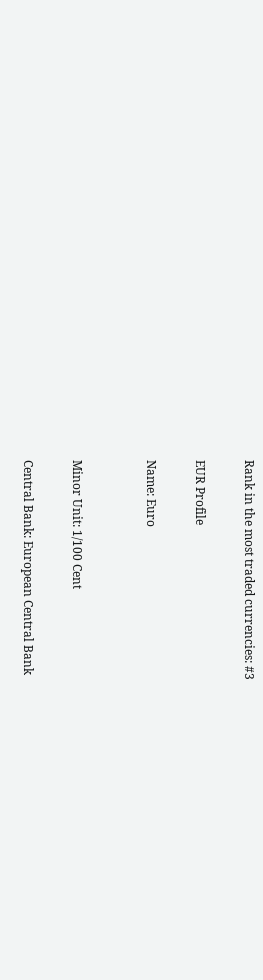Rank in the most traded currencies: #3

EUR Profile

Name: Euro


Minor Unit: 1/100 Cent

Central Bank: European Central Bank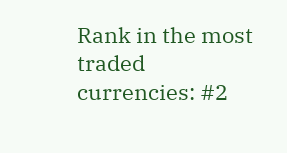Rank in the most traded currencies: #2